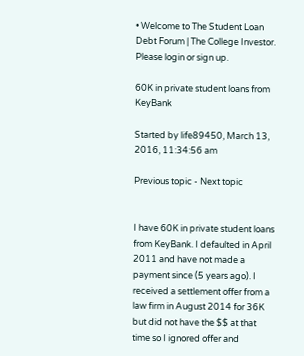• Welcome to The Student Loan Debt Forum | The College Investor. Please login or sign up.

60K in private student loans from KeyBank

Started by life89450, March 13, 2016, 11:34:56 am

Previous topic - Next topic


I have 60K in private student loans from KeyBank. I defaulted in April 2011 and have not made a payment since (5 years ago). I received a settlement offer from a law firm in August 2014 for 36K but did not have the $$ at that time so I ignored offer and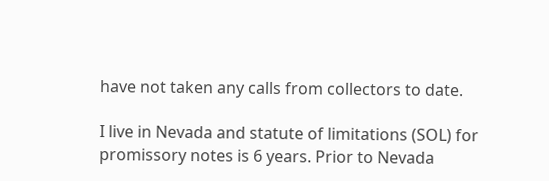have not taken any calls from collectors to date.

I live in Nevada and statute of limitations (SOL) for promissory notes is 6 years. Prior to Nevada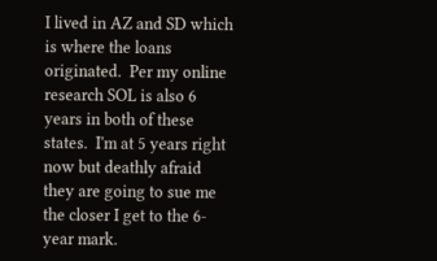I lived in AZ and SD which is where the loans originated.  Per my online research SOL is also 6 years in both of these states.  I'm at 5 years right now but deathly afraid they are going to sue me the closer I get to the 6-year mark.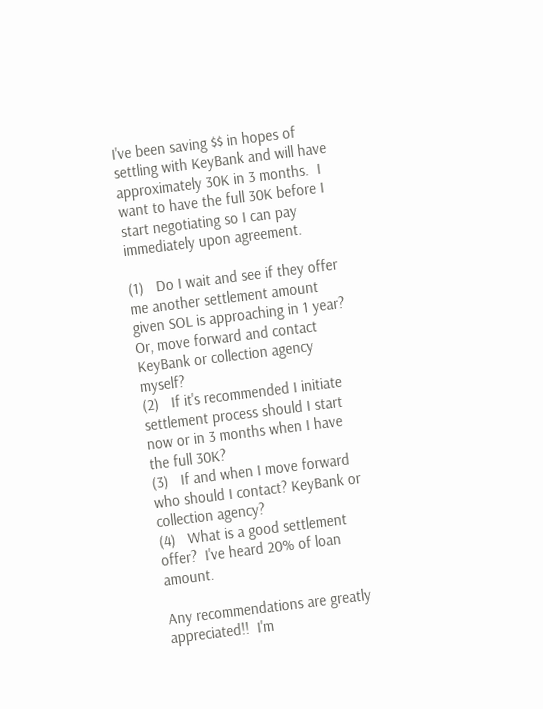I've been saving $$ in hopes of settling with KeyBank and will have approximately 30K in 3 months.  I want to have the full 30K before I start negotiating so I can pay immediately upon agreement.

(1)   Do I wait and see if they offer me another settlement amount given SOL is approaching in 1 year? Or, move forward and contact KeyBank or collection agency myself?
(2)   If it's recommended I initiate settlement process should I start now or in 3 months when I have the full 30K?
(3)   If and when I move forward who should I contact? KeyBank or collection agency?
(4)   What is a good settlement offer?  I've heard 20% of loan amount.

Any recommendations are greatly appreciated!!  I'm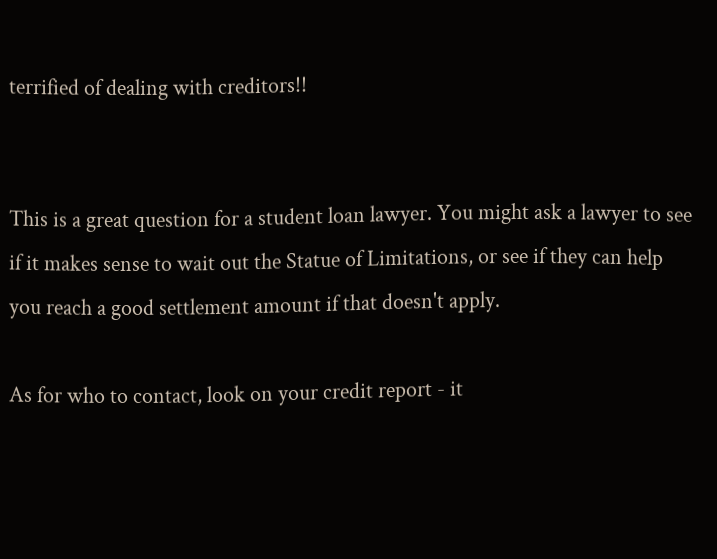terrified of dealing with creditors!!


This is a great question for a student loan lawyer. You might ask a lawyer to see if it makes sense to wait out the Statue of Limitations, or see if they can help you reach a good settlement amount if that doesn't apply.

As for who to contact, look on your credit report - it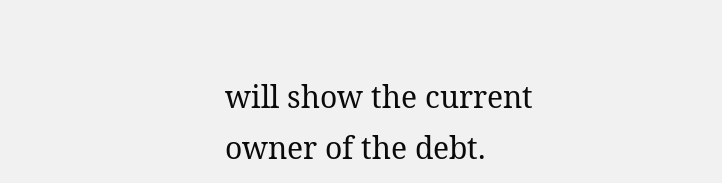will show the current owner of the debt.